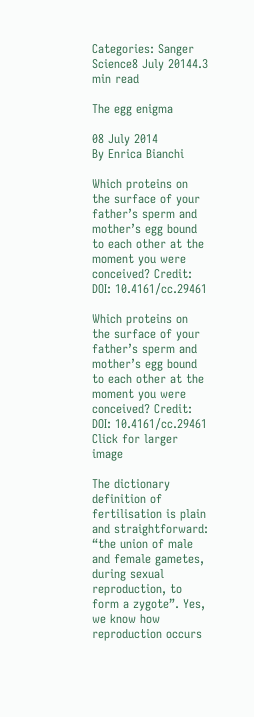Categories: Sanger Science8 July 20144.3 min read

The egg enigma

08 July 2014
By Enrica Bianchi

Which proteins on the surface of your father’s sperm and mother’s egg bound to each other at the moment you were conceived? Credit: DOI: 10.4161/cc.29461

Which proteins on the surface of your father’s sperm and mother’s egg bound to each other at the moment you were conceived? Credit: DOI: 10.4161/cc.29461
Click for larger image

The dictionary definition of fertilisation is plain and straightforward: “the union of male and female gametes, during sexual reproduction, to form a zygote”. Yes, we know how reproduction occurs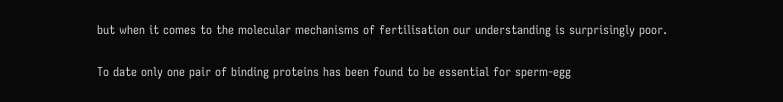but when it comes to the molecular mechanisms of fertilisation our understanding is surprisingly poor.

To date only one pair of binding proteins has been found to be essential for sperm-egg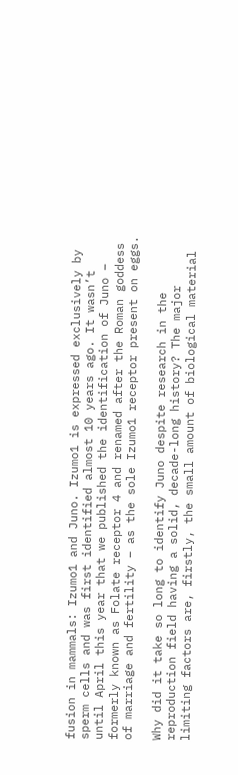fusion in mammals: Izumo1 and Juno. Izumo1 is expressed exclusively by sperm cells and was first identified almost 10 years ago. It wasn’t until April this year that we published the identification of Juno – formerly known as Folate receptor 4 and renamed after the Roman goddess of marriage and fertility – as the sole Izumo1 receptor present on eggs.

Why did it take so long to identify Juno despite research in the reproduction field having a solid, decade-long history? The major limiting factors are, firstly, the small amount of biological material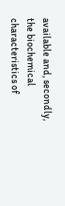available and, secondly, the biochemical characteristics of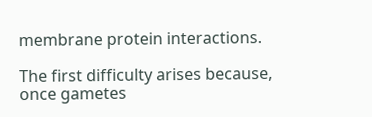membrane protein interactions.

The first difficulty arises because, once gametes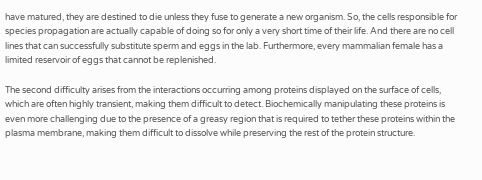have matured, they are destined to die unless they fuse to generate a new organism. So, the cells responsible for species propagation are actually capable of doing so for only a very short time of their life. And there are no cell lines that can successfully substitute sperm and eggs in the lab. Furthermore, every mammalian female has a limited reservoir of eggs that cannot be replenished.

The second difficulty arises from the interactions occurring among proteins displayed on the surface of cells, which are often highly transient, making them difficult to detect. Biochemically manipulating these proteins is even more challenging due to the presence of a greasy region that is required to tether these proteins within the plasma membrane, making them difficult to dissolve while preserving the rest of the protein structure.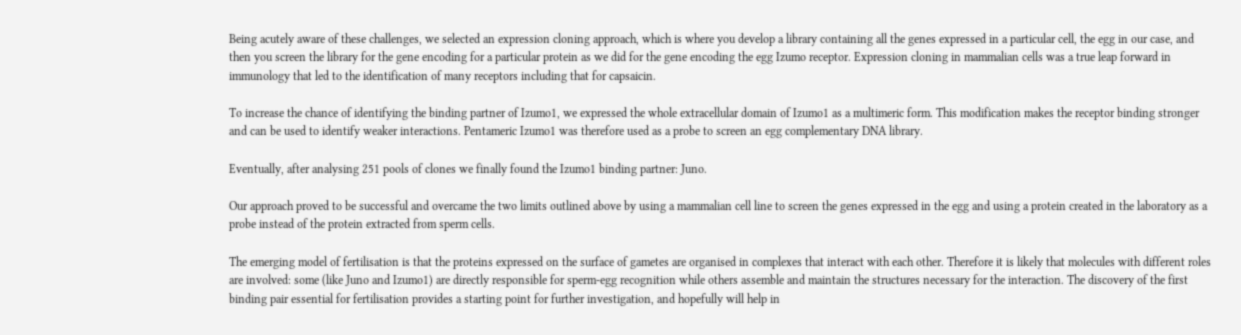Being acutely aware of these challenges, we selected an expression cloning approach, which is where you develop a library containing all the genes expressed in a particular cell, the egg in our case, and then you screen the library for the gene encoding for a particular protein as we did for the gene encoding the egg Izumo receptor. Expression cloning in mammalian cells was a true leap forward in immunology that led to the identification of many receptors including that for capsaicin.

To increase the chance of identifying the binding partner of Izumo1, we expressed the whole extracellular domain of Izumo1 as a multimeric form. This modification makes the receptor binding stronger and can be used to identify weaker interactions. Pentameric Izumo1 was therefore used as a probe to screen an egg complementary DNA library.

Eventually, after analysing 251 pools of clones we finally found the Izumo1 binding partner: Juno.

Our approach proved to be successful and overcame the two limits outlined above by using a mammalian cell line to screen the genes expressed in the egg and using a protein created in the laboratory as a probe instead of the protein extracted from sperm cells.

The emerging model of fertilisation is that the proteins expressed on the surface of gametes are organised in complexes that interact with each other. Therefore it is likely that molecules with different roles are involved: some (like Juno and Izumo1) are directly responsible for sperm-egg recognition while others assemble and maintain the structures necessary for the interaction. The discovery of the first binding pair essential for fertilisation provides a starting point for further investigation, and hopefully will help in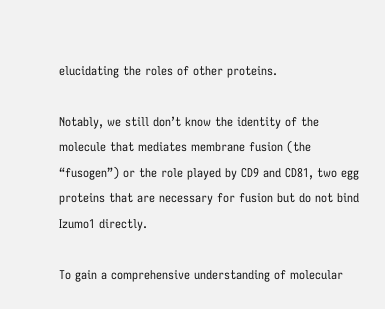elucidating the roles of other proteins.

Notably, we still don’t know the identity of the molecule that mediates membrane fusion (the “fusogen”) or the role played by CD9 and CD81, two egg proteins that are necessary for fusion but do not bind Izumo1 directly.

To gain a comprehensive understanding of molecular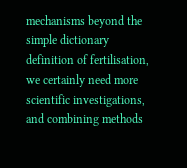mechanisms beyond the simple dictionary definition of fertilisation, we certainly need more scientific investigations, and combining methods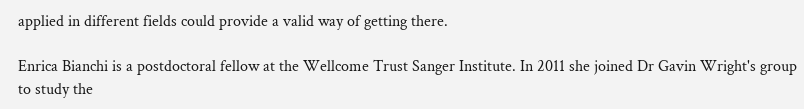applied in different fields could provide a valid way of getting there.

Enrica Bianchi is a postdoctoral fellow at the Wellcome Trust Sanger Institute. In 2011 she joined Dr Gavin Wright's group to study the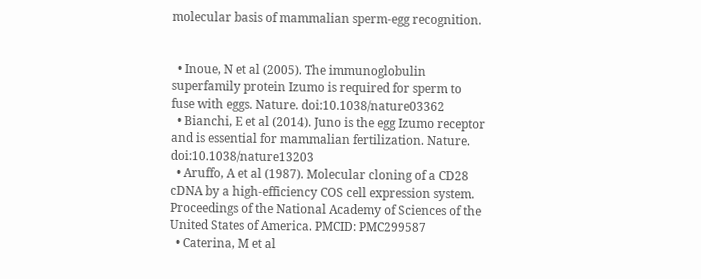molecular basis of mammalian sperm-egg recognition.


  • Inoue, N et al (2005). The immunoglobulin superfamily protein Izumo is required for sperm to fuse with eggs. Nature. doi:10.1038/nature03362
  • Bianchi, E et al (2014). Juno is the egg Izumo receptor and is essential for mammalian fertilization. Nature. doi:10.1038/nature13203
  • Aruffo, A et al (1987). Molecular cloning of a CD28 cDNA by a high-efficiency COS cell expression system. Proceedings of the National Academy of Sciences of the United States of America. PMCID: PMC299587
  • Caterina, M et al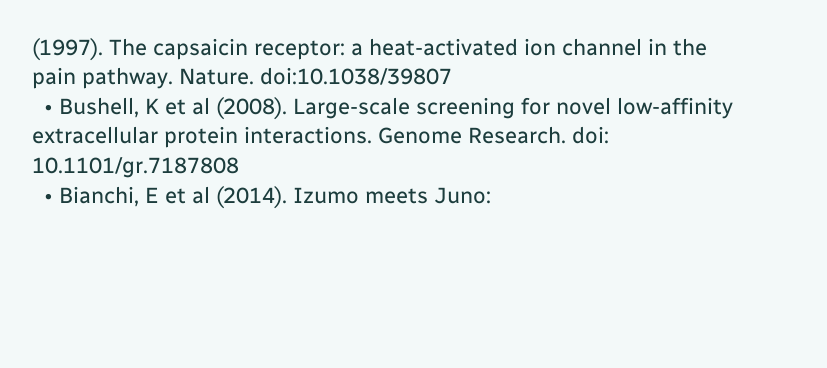(1997). The capsaicin receptor: a heat-activated ion channel in the pain pathway. Nature. doi:10.1038/39807
  • Bushell, K et al (2008). Large-scale screening for novel low-affinity extracellular protein interactions. Genome Research. doi: 10.1101/gr.7187808
  • Bianchi, E et al (2014). Izumo meets Juno: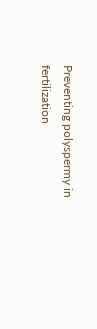Preventing polyspermy in fertilization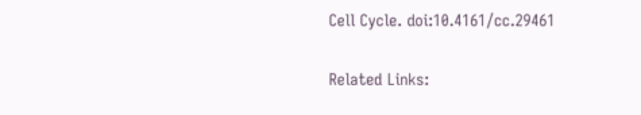Cell Cycle. doi:10.4161/cc.29461

Related Links: